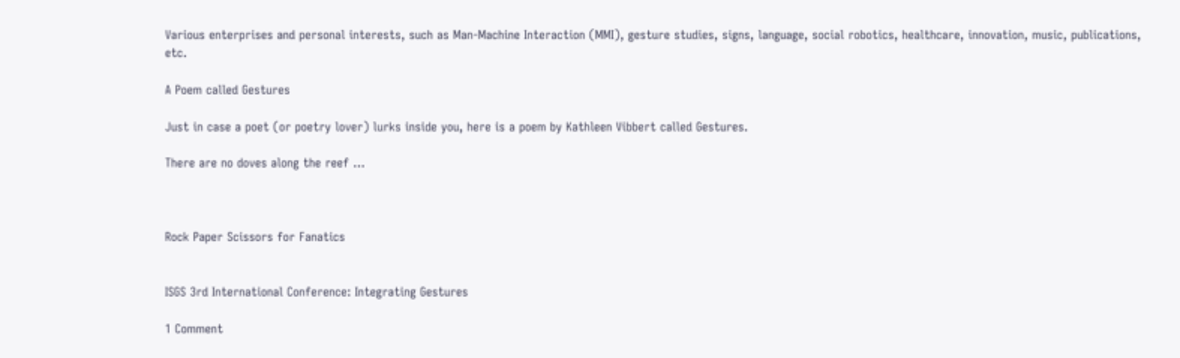Various enterprises and personal interests, such as Man-Machine Interaction (MMI), gesture studies, signs, language, social robotics, healthcare, innovation, music, publications, etc.

A Poem called Gestures

Just in case a poet (or poetry lover) lurks inside you, here is a poem by Kathleen Vibbert called Gestures.

There are no doves along the reef …



Rock Paper Scissors for Fanatics


ISGS 3rd International Conference: Integrating Gestures

1 Comment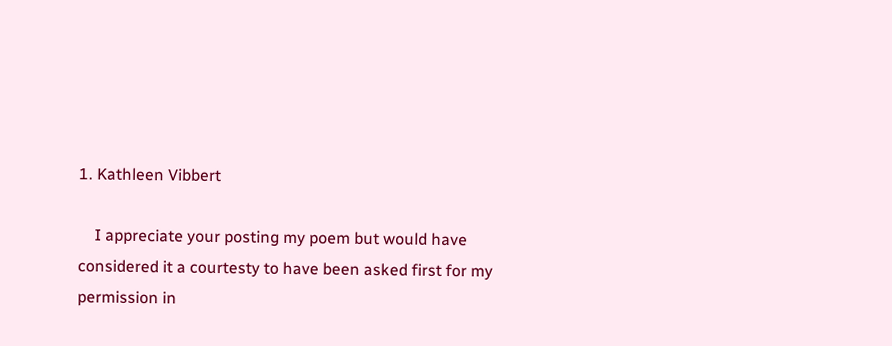1. Kathleen Vibbert

    I appreciate your posting my poem but would have considered it a courtesty to have been asked first for my permission in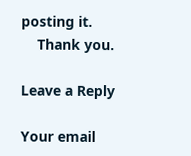posting it.
    Thank you.

Leave a Reply

Your email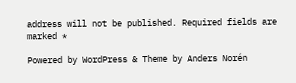address will not be published. Required fields are marked *

Powered by WordPress & Theme by Anders Norén